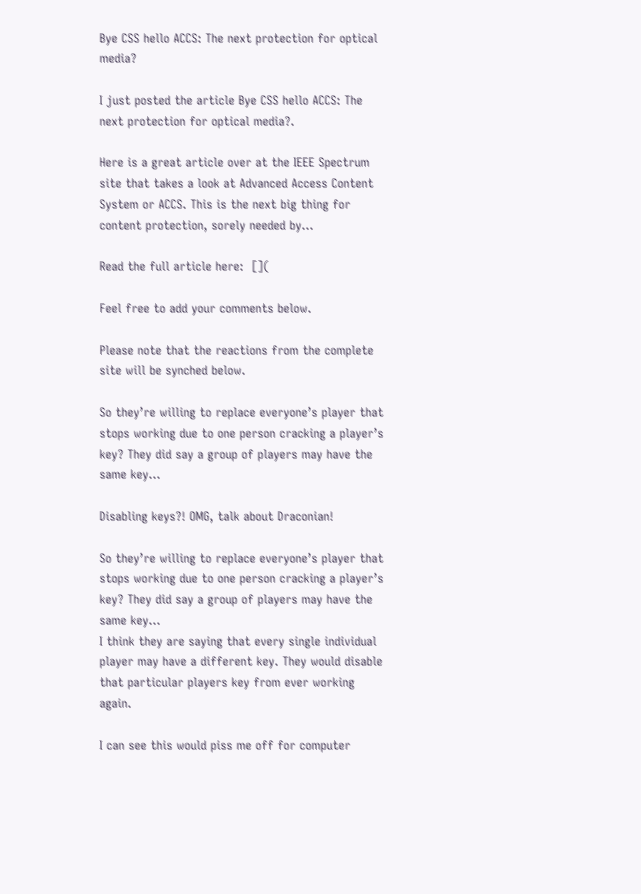Bye CSS hello ACCS: The next protection for optical media?

I just posted the article Bye CSS hello ACCS: The next protection for optical media?.

Here is a great article over at the IEEE Spectrum site that takes a look at Advanced Access Content System or ACCS. This is the next big thing for content protection, sorely needed by…

Read the full article here:  [](

Feel free to add your comments below.

Please note that the reactions from the complete site will be synched below.

So they’re willing to replace everyone’s player that stops working due to one person cracking a player’s key? They did say a group of players may have the same key…

Disabling keys?! OMG, talk about Draconian!

So they’re willing to replace everyone’s player that stops working due to one person cracking a player’s key? They did say a group of players may have the same key…
I think they are saying that every single individual player may have a different key. They would disable that particular players key from ever working again.

I can see this would piss me off for computer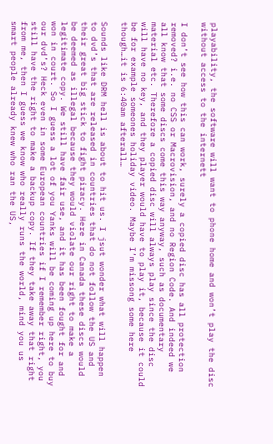playability, the software will want to phone home and won’t play the disc without access to the internett

I don’t see how this can work, surely a copied disc has all protection removed? i.e. no CSS or Macrovision, and no Region Code. And indeed we all know that some discs come this way anyway, such as documentary material etc. Therefore a copied disc will always play since the disc will have no key, and they player would have to play it, because it could be for example someones holiday video. Maybe I’m missong some here though…it is 6:40am afterall…

Sounds like DRM hell is about to hit us. I jsut wonder what will happen to dvd’s that are released in countries that do not follow the US and their great big stick to fight piracy. Here in Canada these discs would be deemed as illegal because they would violate our right to make a legitimate copy. We still have fair use, and it has been fought for and won in court. So I guess a lot of you Yanks will be coming up here to buy our dvd’s? Heck even in some European countries if I remember right, you still have the right to make a backup copy. If they take away that right from me, then I guess we know who really runs the world, mind you us smart people already knew who ran the US,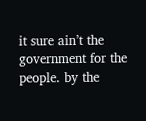it sure ain’t the government for the people. by the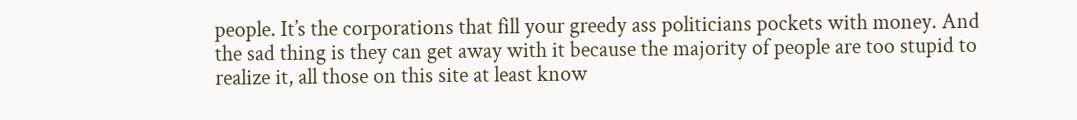people. It’s the corporations that fill your greedy ass politicians pockets with money. And the sad thing is they can get away with it because the majority of people are too stupid to realize it, all those on this site at least know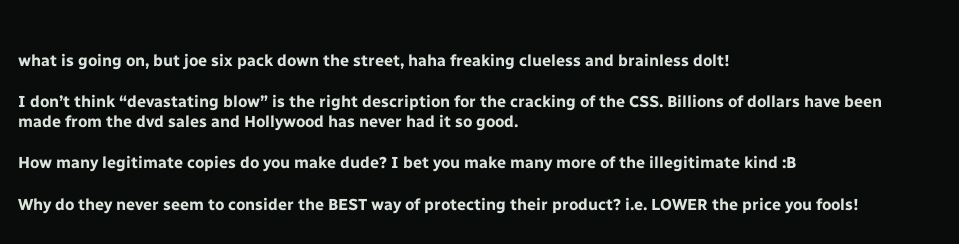what is going on, but joe six pack down the street, haha freaking clueless and brainless dolt!

I don’t think “devastating blow” is the right description for the cracking of the CSS. Billions of dollars have been made from the dvd sales and Hollywood has never had it so good.

How many legitimate copies do you make dude? I bet you make many more of the illegitimate kind :B

Why do they never seem to consider the BEST way of protecting their product? i.e. LOWER the price you fools!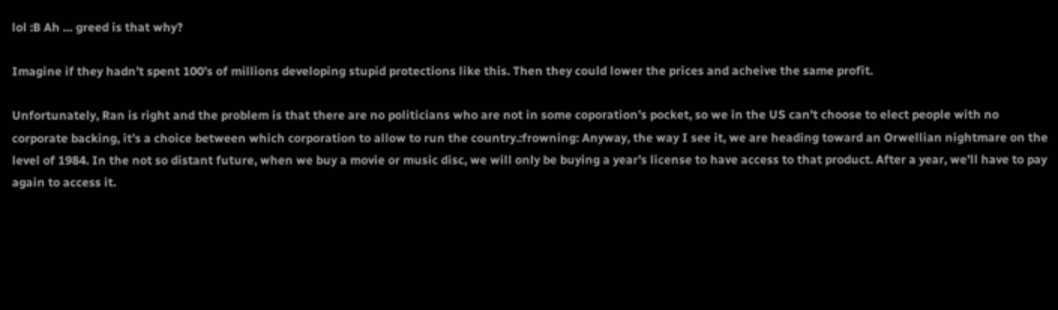lol :B Ah … greed is that why?

Imagine if they hadn’t spent 100’s of millions developing stupid protections like this. Then they could lower the prices and acheive the same profit.

Unfortunately, Ran is right and the problem is that there are no politicians who are not in some coporation’s pocket, so we in the US can’t choose to elect people with no corporate backing, it’s a choice between which corporation to allow to run the country.:frowning: Anyway, the way I see it, we are heading toward an Orwellian nightmare on the level of 1984. In the not so distant future, when we buy a movie or music disc, we will only be buying a year’s license to have access to that product. After a year, we’ll have to pay again to access it.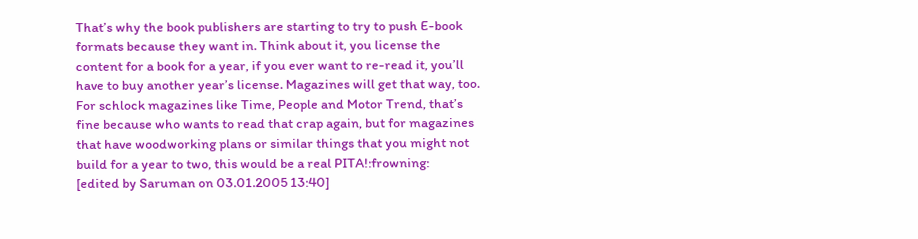That’s why the book publishers are starting to try to push E-book formats because they want in. Think about it, you license the content for a book for a year, if you ever want to re-read it, you’ll have to buy another year’s license. Magazines will get that way, too. For schlock magazines like Time, People and Motor Trend, that’s fine because who wants to read that crap again, but for magazines that have woodworking plans or similar things that you might not build for a year to two, this would be a real PITA!:frowning:
[edited by Saruman on 03.01.2005 13:40]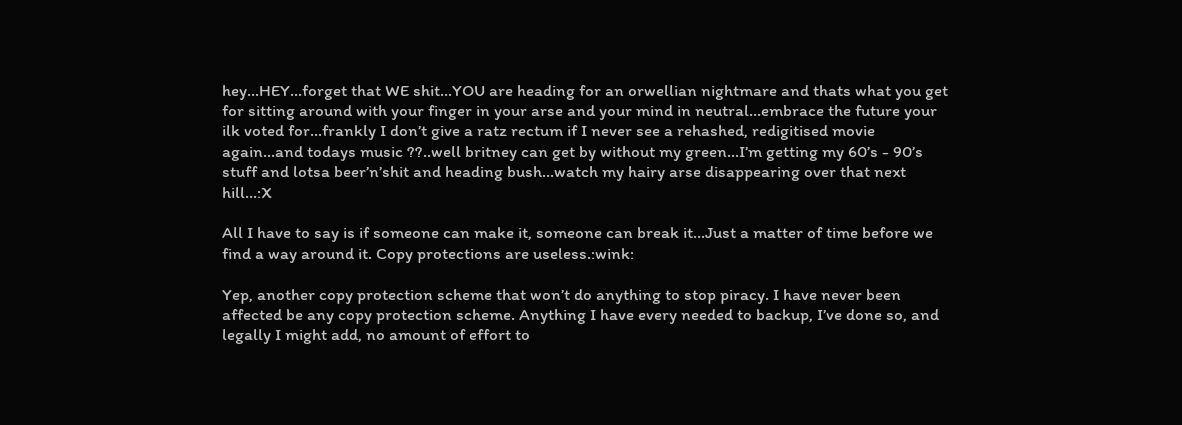hey…HEY…forget that WE shit…YOU are heading for an orwellian nightmare and thats what you get for sitting around with your finger in your arse and your mind in neutral…embrace the future your ilk voted for…frankly I don’t give a ratz rectum if I never see a rehashed, redigitised movie again…and todays music ??..well britney can get by without my green…I’m getting my 60’s - 90’s stuff and lotsa beer’n’shit and heading bush…watch my hairy arse disappearing over that next hill…:X

All I have to say is if someone can make it, someone can break it…Just a matter of time before we find a way around it. Copy protections are useless.:wink:

Yep, another copy protection scheme that won’t do anything to stop piracy. I have never been affected be any copy protection scheme. Anything I have every needed to backup, I’ve done so, and legally I might add, no amount of effort to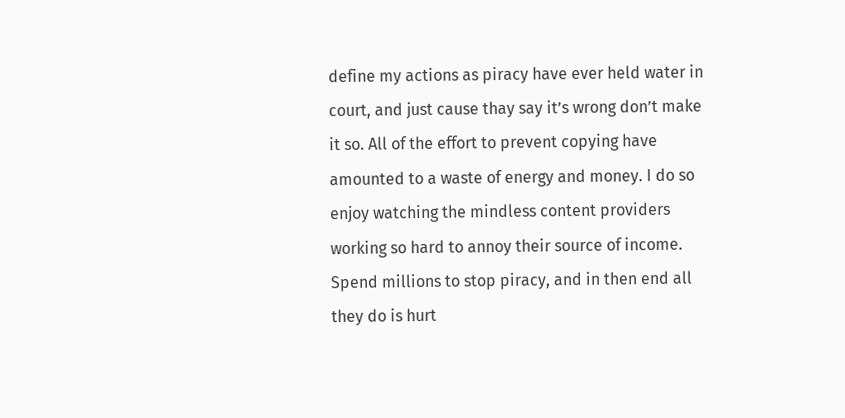define my actions as piracy have ever held water in court, and just cause thay say it’s wrong don’t make it so. All of the effort to prevent copying have amounted to a waste of energy and money. I do so enjoy watching the mindless content providers working so hard to annoy their source of income. Spend millions to stop piracy, and in then end all they do is hurt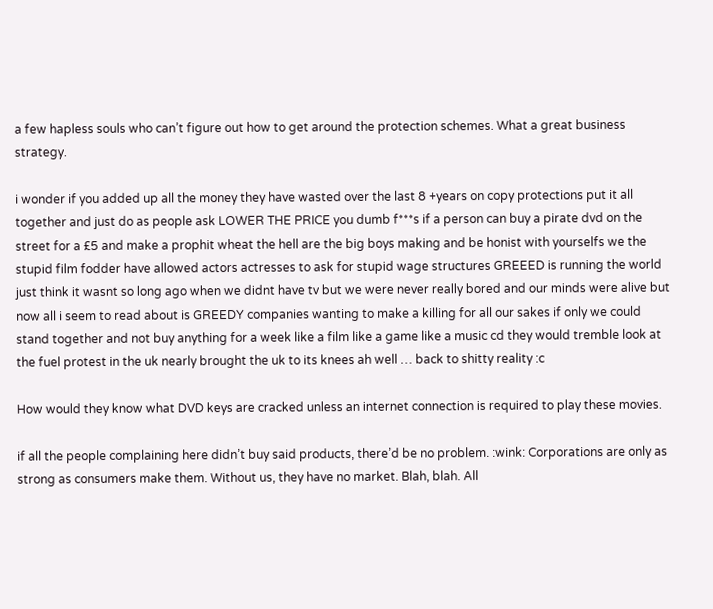a few hapless souls who can’t figure out how to get around the protection schemes. What a great business strategy.

i wonder if you added up all the money they have wasted over the last 8 +years on copy protections put it all together and just do as people ask LOWER THE PRICE you dumb f***s if a person can buy a pirate dvd on the street for a £5 and make a prophit wheat the hell are the big boys making and be honist with yourselfs we the stupid film fodder have allowed actors actresses to ask for stupid wage structures GREEED is running the world just think it wasnt so long ago when we didnt have tv but we were never really bored and our minds were alive but now all i seem to read about is GREEDY companies wanting to make a killing for all our sakes if only we could stand together and not buy anything for a week like a film like a game like a music cd they would tremble look at the fuel protest in the uk nearly brought the uk to its knees ah well … back to shitty reality :c

How would they know what DVD keys are cracked unless an internet connection is required to play these movies.

if all the people complaining here didn’t buy said products, there’d be no problem. :wink: Corporations are only as strong as consumers make them. Without us, they have no market. Blah, blah. All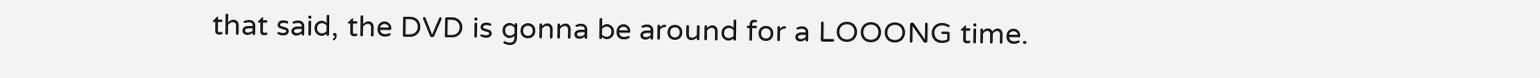that said, the DVD is gonna be around for a LOOONG time.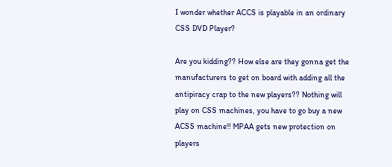I wonder whether ACCS is playable in an ordinary CSS DVD Player?

Are you kidding?? How else are they gonna get the manufacturers to get on board with adding all the antipiracy crap to the new players?? Nothing will play on CSS machines, you have to go buy a new ACSS machine!! MPAA gets new protection on players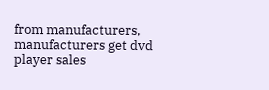from manufacturers, manufacturers get dvd player sales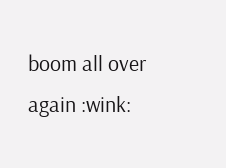boom all over again :wink: